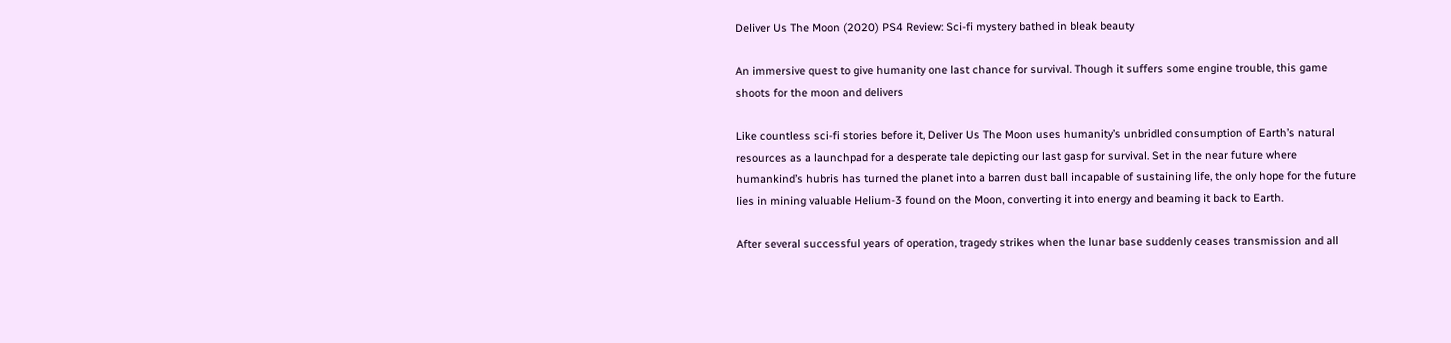Deliver Us The Moon (2020) PS4 Review: Sci-fi mystery bathed in bleak beauty

An immersive quest to give humanity one last chance for survival. Though it suffers some engine trouble, this game shoots for the moon and delivers

Like countless sci-fi stories before it, Deliver Us The Moon uses humanity’s unbridled consumption of Earth’s natural resources as a launchpad for a desperate tale depicting our last gasp for survival. Set in the near future where humankind’s hubris has turned the planet into a barren dust ball incapable of sustaining life, the only hope for the future lies in mining valuable Helium-3 found on the Moon, converting it into energy and beaming it back to Earth.

After several successful years of operation, tragedy strikes when the lunar base suddenly ceases transmission and all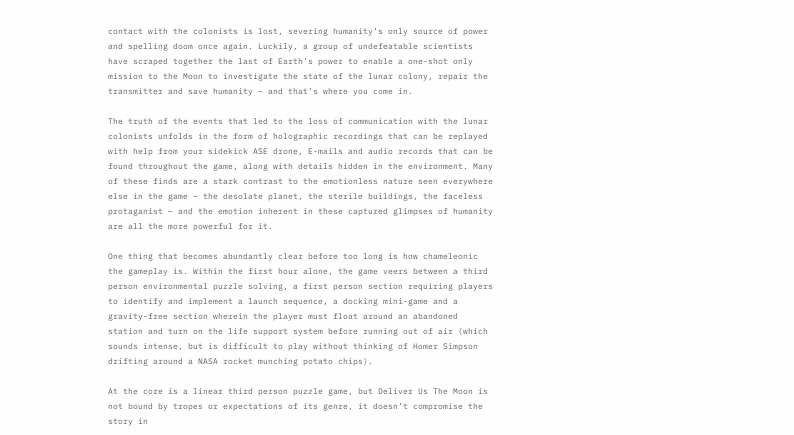contact with the colonists is lost, severing humanity’s only source of power and spelling doom once again. Luckily, a group of undefeatable scientists have scraped together the last of Earth’s power to enable a one-shot only mission to the Moon to investigate the state of the lunar colony, repair the transmitter and save humanity – and that’s where you come in.

The truth of the events that led to the loss of communication with the lunar colonists unfolds in the form of holographic recordings that can be replayed with help from your sidekick ASE drone, E-mails and audio records that can be found throughout the game, along with details hidden in the environment. Many of these finds are a stark contrast to the emotionless nature seen everywhere else in the game – the desolate planet, the sterile buildings, the faceless protaganist – and the emotion inherent in these captured glimpses of humanity are all the more powerful for it.

One thing that becomes abundantly clear before too long is how chameleonic the gameplay is. Within the first hour alone, the game veers between a third person environmental puzzle solving, a first person section requiring players to identify and implement a launch sequence, a docking mini-game and a gravity-free section wherein the player must float around an abandoned station and turn on the life support system before running out of air (which sounds intense, but is difficult to play without thinking of Homer Simpson drifting around a NASA rocket munching potato chips).

At the core is a linear third person puzzle game, but Deliver Us The Moon is not bound by tropes or expectations of its genre, it doesn’t compromise the story in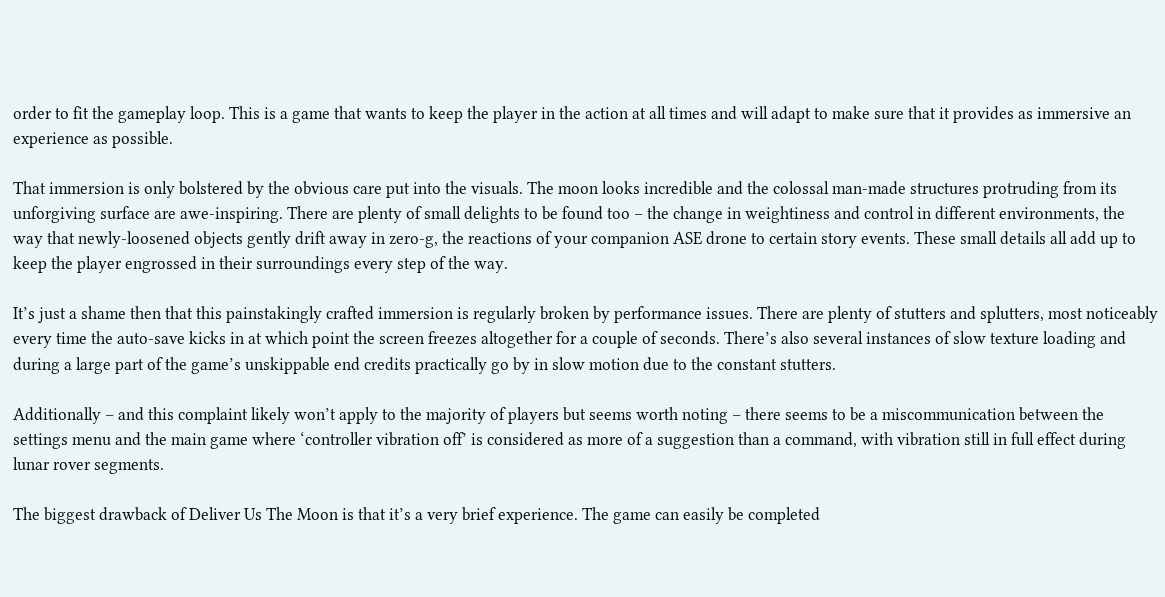order to fit the gameplay loop. This is a game that wants to keep the player in the action at all times and will adapt to make sure that it provides as immersive an experience as possible.

That immersion is only bolstered by the obvious care put into the visuals. The moon looks incredible and the colossal man-made structures protruding from its unforgiving surface are awe-inspiring. There are plenty of small delights to be found too – the change in weightiness and control in different environments, the way that newly-loosened objects gently drift away in zero-g, the reactions of your companion ASE drone to certain story events. These small details all add up to keep the player engrossed in their surroundings every step of the way.

It’s just a shame then that this painstakingly crafted immersion is regularly broken by performance issues. There are plenty of stutters and splutters, most noticeably every time the auto-save kicks in at which point the screen freezes altogether for a couple of seconds. There’s also several instances of slow texture loading and during a large part of the game’s unskippable end credits practically go by in slow motion due to the constant stutters.

Additionally – and this complaint likely won’t apply to the majority of players but seems worth noting – there seems to be a miscommunication between the settings menu and the main game where ‘controller vibration off’ is considered as more of a suggestion than a command, with vibration still in full effect during lunar rover segments.

The biggest drawback of Deliver Us The Moon is that it’s a very brief experience. The game can easily be completed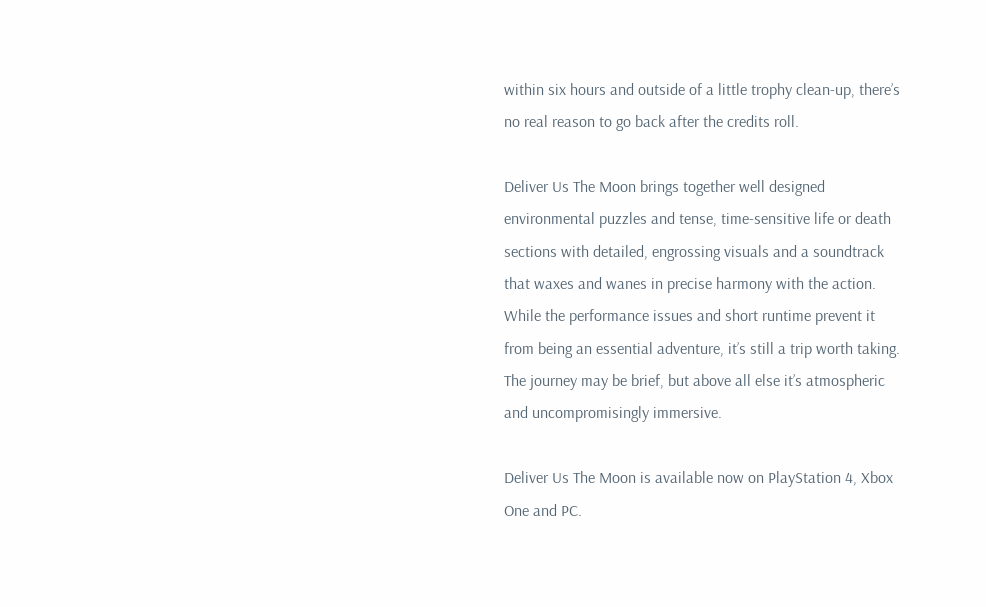within six hours and outside of a little trophy clean-up, there’s no real reason to go back after the credits roll.

Deliver Us The Moon brings together well designed environmental puzzles and tense, time-sensitive life or death sections with detailed, engrossing visuals and a soundtrack that waxes and wanes in precise harmony with the action. While the performance issues and short runtime prevent it from being an essential adventure, it’s still a trip worth taking. The journey may be brief, but above all else it’s atmospheric and uncompromisingly immersive.

Deliver Us The Moon is available now on PlayStation 4, Xbox One and PC.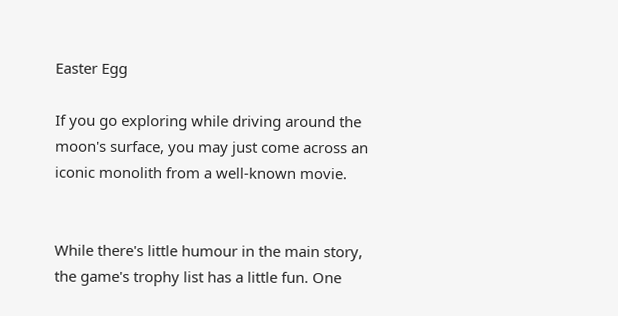Easter Egg

If you go exploring while driving around the moon's surface, you may just come across an iconic monolith from a well-known movie.


While there's little humour in the main story, the game's trophy list has a little fun. One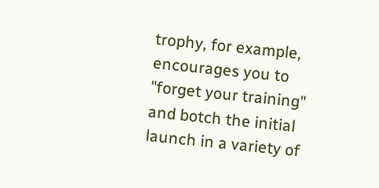trophy, for example, encourages you to "forget your training" and botch the initial launch in a variety of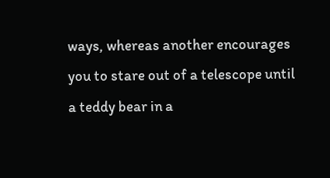ways, whereas another encourages you to stare out of a telescope until a teddy bear in a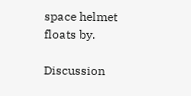space helmet floats by.

Discussion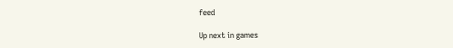feed

Up next in games